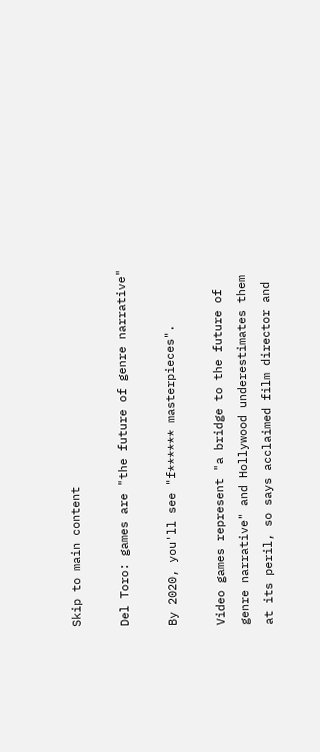Skip to main content

Del Toro: games are "the future of genre narrative"

By 2020, you'll see "f****** masterpieces".

Video games represent "a bridge to the future of genre narrative" and Hollywood underestimates them at its peril, so says acclaimed film director and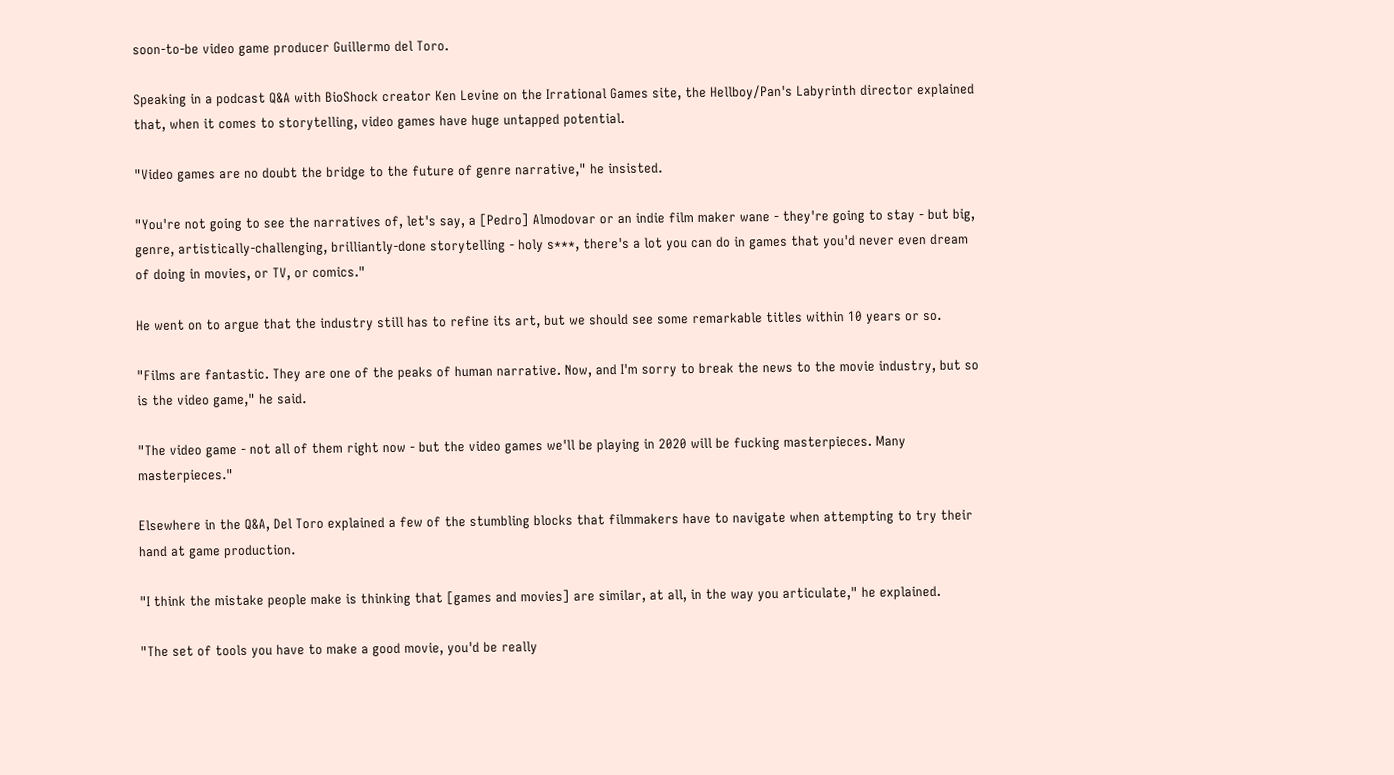soon-to-be video game producer Guillermo del Toro.

Speaking in a podcast Q&A with BioShock creator Ken Levine on the Irrational Games site, the Hellboy/Pan's Labyrinth director explained that, when it comes to storytelling, video games have huge untapped potential.

"Video games are no doubt the bridge to the future of genre narrative," he insisted.

"You're not going to see the narratives of, let's say, a [Pedro] Almodovar or an indie film maker wane - they're going to stay - but big, genre, artistically-challenging, brilliantly-done storytelling - holy s***, there's a lot you can do in games that you'd never even dream of doing in movies, or TV, or comics."

He went on to argue that the industry still has to refine its art, but we should see some remarkable titles within 10 years or so.

"Films are fantastic. They are one of the peaks of human narrative. Now, and I'm sorry to break the news to the movie industry, but so is the video game," he said.

"The video game - not all of them right now - but the video games we'll be playing in 2020 will be fucking masterpieces. Many masterpieces."

Elsewhere in the Q&A, Del Toro explained a few of the stumbling blocks that filmmakers have to navigate when attempting to try their hand at game production.

"I think the mistake people make is thinking that [games and movies] are similar, at all, in the way you articulate," he explained.

"The set of tools you have to make a good movie, you'd be really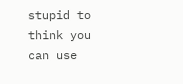stupid to think you can use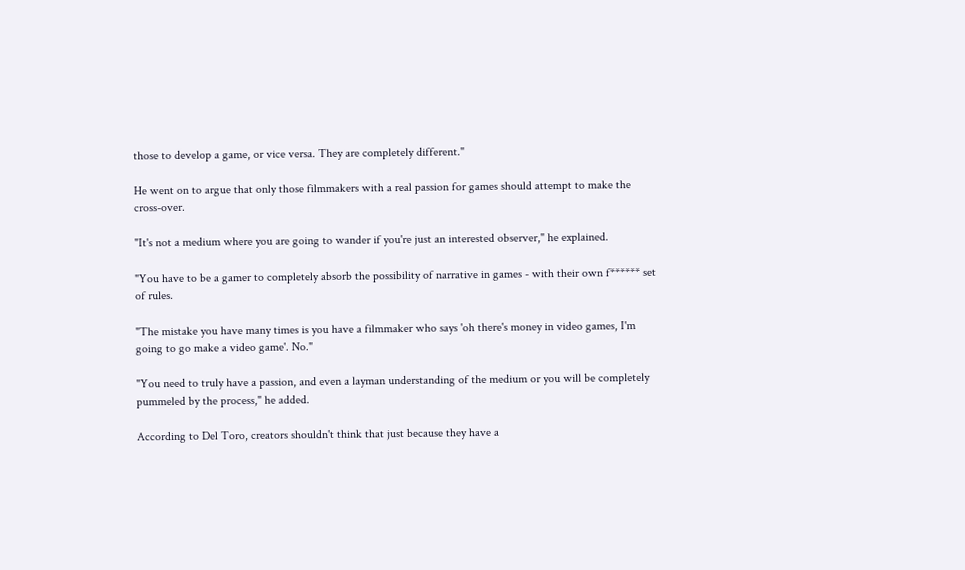those to develop a game, or vice versa. They are completely different."

He went on to argue that only those filmmakers with a real passion for games should attempt to make the cross-over.

"It's not a medium where you are going to wander if you're just an interested observer," he explained.

"You have to be a gamer to completely absorb the possibility of narrative in games - with their own f****** set of rules.

"The mistake you have many times is you have a filmmaker who says 'oh there's money in video games, I'm going to go make a video game'. No."

"You need to truly have a passion, and even a layman understanding of the medium or you will be completely pummeled by the process," he added.

According to Del Toro, creators shouldn't think that just because they have a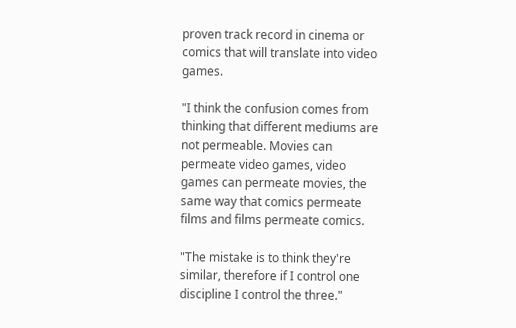proven track record in cinema or comics that will translate into video games.

"I think the confusion comes from thinking that different mediums are not permeable. Movies can permeate video games, video games can permeate movies, the same way that comics permeate films and films permeate comics.

"The mistake is to think they're similar, therefore if I control one discipline I control the three."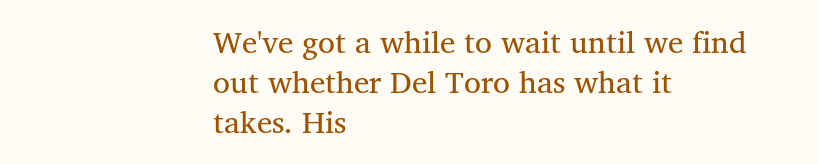We've got a while to wait until we find out whether Del Toro has what it takes. His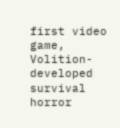first video game, Volition-developed survival horror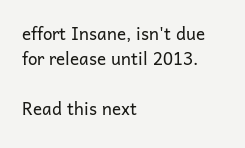effort Insane, isn't due for release until 2013.

Read this next